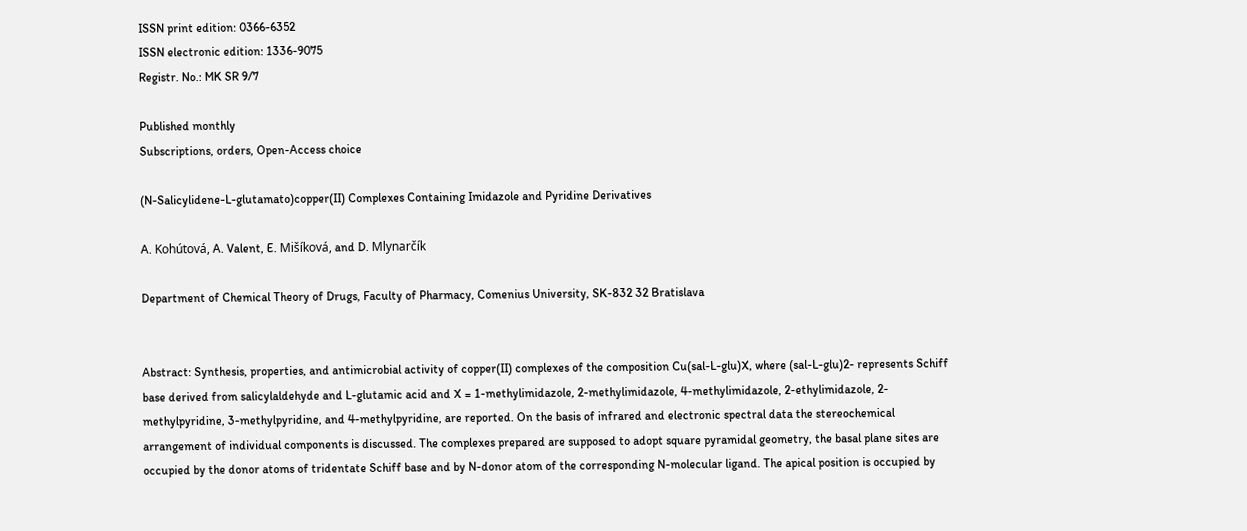ISSN print edition: 0366-6352
ISSN electronic edition: 1336-9075
Registr. No.: MK SR 9/7

Published monthly
Subscriptions, orders, Open-Access choice

(N-Salicylidene-L-glutamato)copper(II) Complexes Containing Imidazole and Pyridine Derivatives

A. Kohútová, A. Valent, E. Mišíková, and D. Mlynarčík

Department of Chemical Theory of Drugs, Faculty of Pharmacy, Comenius University, SK-832 32 Bratislava


Abstract: Synthesis, properties, and antimicrobial activity of copper(II) complexes of the composition Cu(sal-L-glu)X, where (sal-L-glu)2- represents Schiff base derived from salicylaldehyde and L-glutamic acid and X = 1-methylimidazole, 2-methylimidazole, 4-methylimidazole, 2-ethylimidazole, 2-methylpyridine, 3-methylpyridine, and 4-methylpyridine, are reported. On the basis of infrared and electronic spectral data the stereochemical arrangement of individual components is discussed. The complexes prepared are supposed to adopt square pyramidal geometry, the basal plane sites are occupied by the donor atoms of tridentate Schiff base and by N-donor atom of the corresponding N-molecular ligand. The apical position is occupied by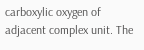carboxylic oxygen of adjacent complex unit. The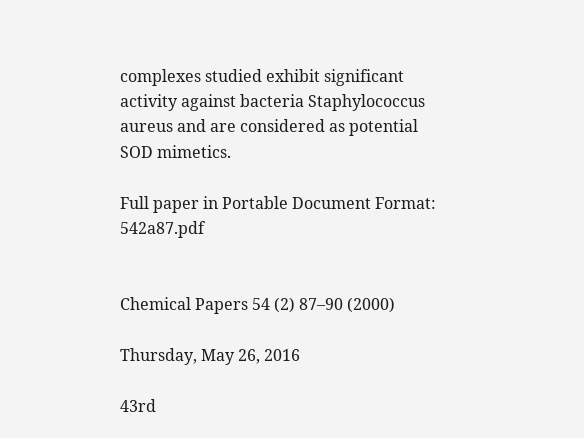complexes studied exhibit significant activity against bacteria Staphylococcus aureus and are considered as potential SOD mimetics.

Full paper in Portable Document Format: 542a87.pdf


Chemical Papers 54 (2) 87–90 (2000)

Thursday, May 26, 2016

43rd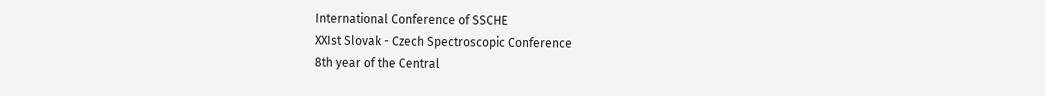International Conference of SSCHE
XXIst Slovak - Czech Spectroscopic Conference
8th year of the Central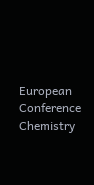European Conference Chemistry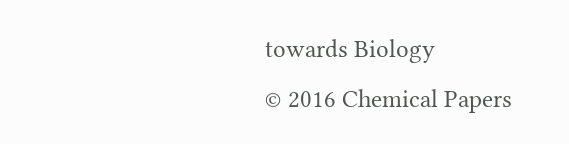towards Biology
© 2016 Chemical Papers